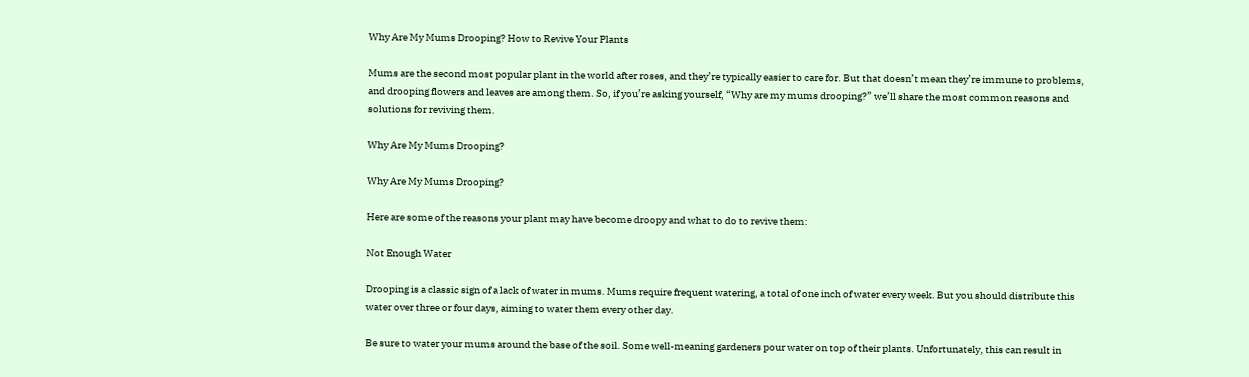Why Are My Mums Drooping? How to Revive Your Plants

Mums are the second most popular plant in the world after roses, and they’re typically easier to care for. But that doesn’t mean they’re immune to problems, and drooping flowers and leaves are among them. So, if you’re asking yourself, “Why are my mums drooping?” we’ll share the most common reasons and solutions for reviving them.

Why Are My Mums Drooping?

Why Are My Mums Drooping?

Here are some of the reasons your plant may have become droopy and what to do to revive them:

Not Enough Water

Drooping is a classic sign of a lack of water in mums. Mums require frequent watering, a total of one inch of water every week. But you should distribute this water over three or four days, aiming to water them every other day.

Be sure to water your mums around the base of the soil. Some well-meaning gardeners pour water on top of their plants. Unfortunately, this can result in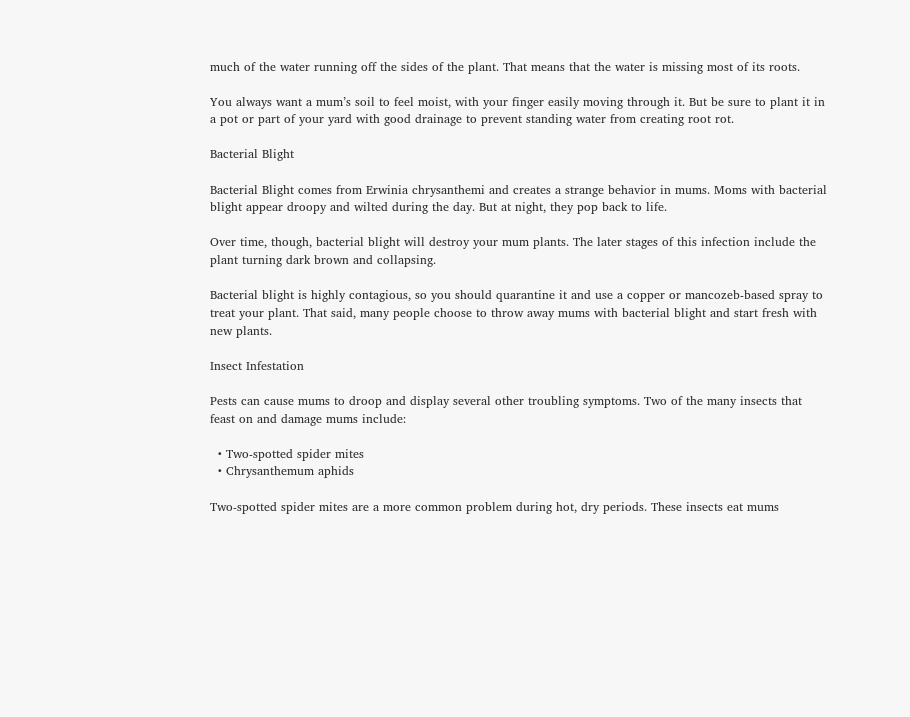much of the water running off the sides of the plant. That means that the water is missing most of its roots.

You always want a mum’s soil to feel moist, with your finger easily moving through it. But be sure to plant it in a pot or part of your yard with good drainage to prevent standing water from creating root rot.

Bacterial Blight

Bacterial Blight comes from Erwinia chrysanthemi and creates a strange behavior in mums. Moms with bacterial blight appear droopy and wilted during the day. But at night, they pop back to life.

Over time, though, bacterial blight will destroy your mum plants. The later stages of this infection include the plant turning dark brown and collapsing.

Bacterial blight is highly contagious, so you should quarantine it and use a copper or mancozeb-based spray to treat your plant. That said, many people choose to throw away mums with bacterial blight and start fresh with new plants.

Insect Infestation

Pests can cause mums to droop and display several other troubling symptoms. Two of the many insects that feast on and damage mums include:

  • Two-spotted spider mites
  • Chrysanthemum aphids

Two-spotted spider mites are a more common problem during hot, dry periods. These insects eat mums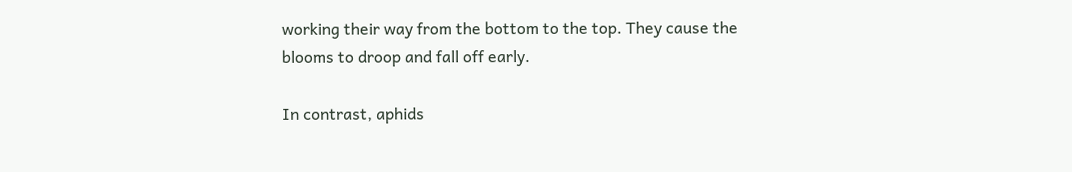working their way from the bottom to the top. They cause the blooms to droop and fall off early.

In contrast, aphids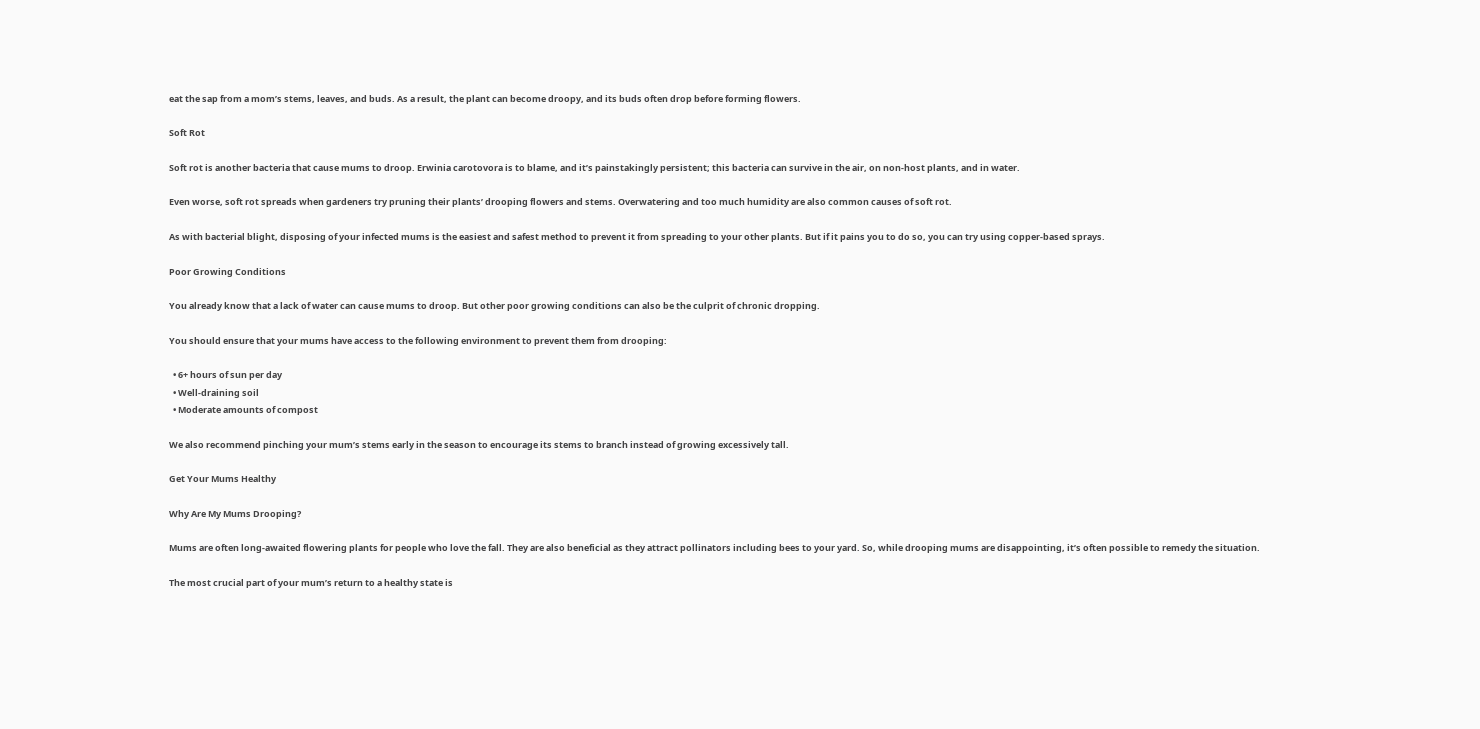eat the sap from a mom’s stems, leaves, and buds. As a result, the plant can become droopy, and its buds often drop before forming flowers.

Soft Rot

Soft rot is another bacteria that cause mums to droop. Erwinia carotovora is to blame, and it’s painstakingly persistent; this bacteria can survive in the air, on non-host plants, and in water.

Even worse, soft rot spreads when gardeners try pruning their plants’ drooping flowers and stems. Overwatering and too much humidity are also common causes of soft rot.

As with bacterial blight, disposing of your infected mums is the easiest and safest method to prevent it from spreading to your other plants. But if it pains you to do so, you can try using copper-based sprays.

Poor Growing Conditions

You already know that a lack of water can cause mums to droop. But other poor growing conditions can also be the culprit of chronic dropping.

You should ensure that your mums have access to the following environment to prevent them from drooping:

  • 6+ hours of sun per day
  • Well-draining soil
  • Moderate amounts of compost

We also recommend pinching your mum’s stems early in the season to encourage its stems to branch instead of growing excessively tall.

Get Your Mums Healthy

Why Are My Mums Drooping?

Mums are often long-awaited flowering plants for people who love the fall. They are also beneficial as they attract pollinators including bees to your yard. So, while drooping mums are disappointing, it’s often possible to remedy the situation.

The most crucial part of your mum’s return to a healthy state is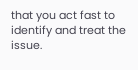that you act fast to identify and treat the issue.